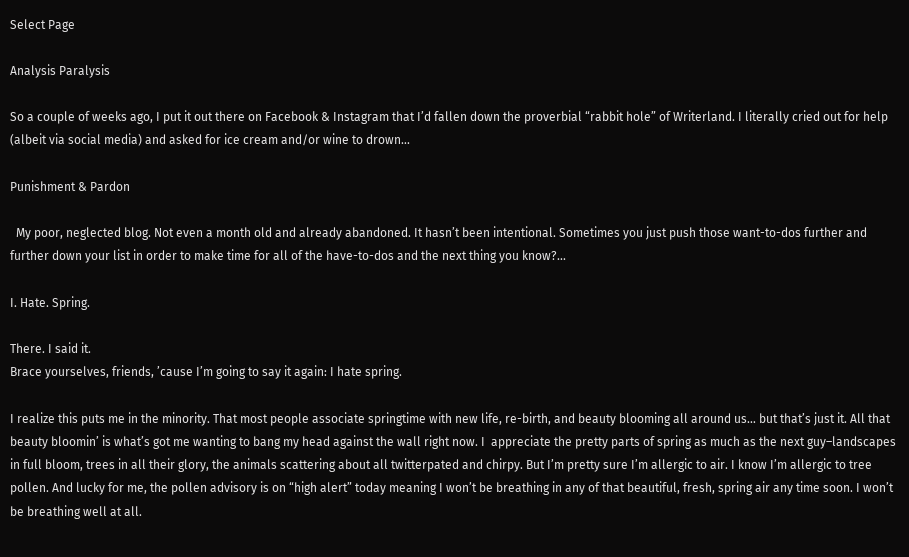Select Page

Analysis Paralysis

So a couple of weeks ago, I put it out there on Facebook & Instagram that I’d fallen down the proverbial “rabbit hole” of Writerland. I literally cried out for help (albeit via social media) and asked for ice cream and/or wine to drown...

Punishment & Pardon

  My poor, neglected blog. Not even a month old and already abandoned. It hasn’t been intentional. Sometimes you just push those want-to-dos further and further down your list in order to make time for all of the have-to-dos and the next thing you know?...

I. Hate. Spring.

There. I said it.
Brace yourselves, friends, ’cause I’m going to say it again: I hate spring.

I realize this puts me in the minority. That most people associate springtime with new life, re-birth, and beauty blooming all around us… but that’s just it. All that beauty bloomin’ is what’s got me wanting to bang my head against the wall right now. I  appreciate the pretty parts of spring as much as the next guy–landscapes in full bloom, trees in all their glory, the animals scattering about all twitterpated and chirpy. But I’m pretty sure I’m allergic to air. I know I’m allergic to tree pollen. And lucky for me, the pollen advisory is on “high alert” today meaning I won’t be breathing in any of that beautiful, fresh, spring air any time soon. I won’t be breathing well at all.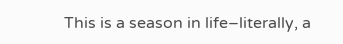This is a season in life–literally, a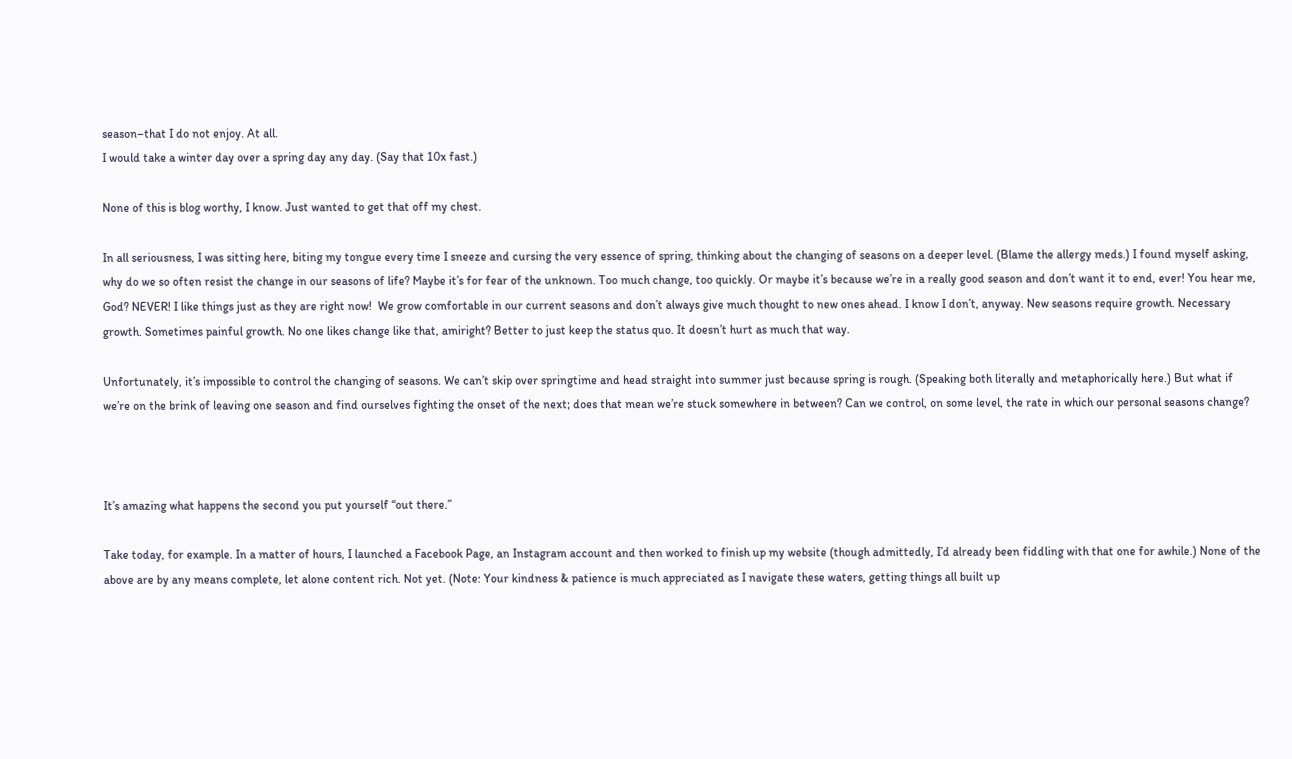season–that I do not enjoy. At all.
I would take a winter day over a spring day any day. (Say that 10x fast.)

None of this is blog worthy, I know. Just wanted to get that off my chest.

In all seriousness, I was sitting here, biting my tongue every time I sneeze and cursing the very essence of spring, thinking about the changing of seasons on a deeper level. (Blame the allergy meds.) I found myself asking, why do we so often resist the change in our seasons of life? Maybe it’s for fear of the unknown. Too much change, too quickly. Or maybe it’s because we’re in a really good season and don’t want it to end, ever! You hear me, God? NEVER! I like things just as they are right now!  We grow comfortable in our current seasons and don’t always give much thought to new ones ahead. I know I don’t, anyway. New seasons require growth. Necessary growth. Sometimes painful growth. No one likes change like that, amiright? Better to just keep the status quo. It doesn’t hurt as much that way.

Unfortunately, it’s impossible to control the changing of seasons. We can’t skip over springtime and head straight into summer just because spring is rough. (Speaking both literally and metaphorically here.) But what if we’re on the brink of leaving one season and find ourselves fighting the onset of the next; does that mean we’re stuck somewhere in between? Can we control, on some level, the rate in which our personal seasons change?



It’s amazing what happens the second you put yourself “out there.”

Take today, for example. In a matter of hours, I launched a Facebook Page, an Instagram account and then worked to finish up my website (though admittedly, I’d already been fiddling with that one for awhile.) None of the above are by any means complete, let alone content rich. Not yet. (Note: Your kindness & patience is much appreciated as I navigate these waters, getting things all built up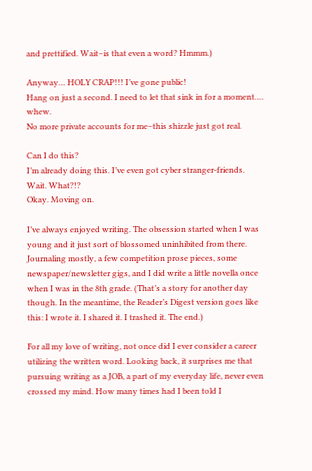and prettified. Wait–is that even a word? Hmmm.)

Anyway… HOLY CRAP!!! I’ve gone public!
Hang on just a second. I need to let that sink in for a moment…. whew.
No more private accounts for me–this shizzle just got real.

Can I do this?
I’m already doing this. I’ve even got cyber stranger-friends.
Wait. What?!?
Okay. Moving on.

I’ve always enjoyed writing. The obsession started when I was young and it just sort of blossomed uninhibited from there. Journaling mostly, a few competition prose pieces, some newspaper/newsletter gigs, and I did write a little novella once when I was in the 8th grade. (That’s a story for another day though. In the meantime, the Reader’s Digest version goes like this: I wrote it. I shared it. I trashed it. The end.)

For all my love of writing, not once did I ever consider a career utilizing the written word. Looking back, it surprises me that pursuing writing as a JOB, a part of my everyday life, never even crossed my mind. How many times had I been told I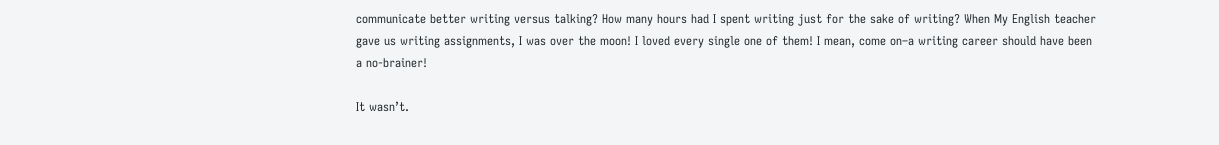communicate better writing versus talking? How many hours had I spent writing just for the sake of writing? When My English teacher gave us writing assignments, I was over the moon! I loved every single one of them! I mean, come on–a writing career should have been a no-brainer!

It wasn’t.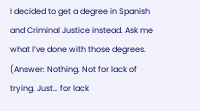I decided to get a degree in Spanish and Criminal Justice instead. Ask me what I’ve done with those degrees. (Answer: Nothing. Not for lack of trying. Just… for lack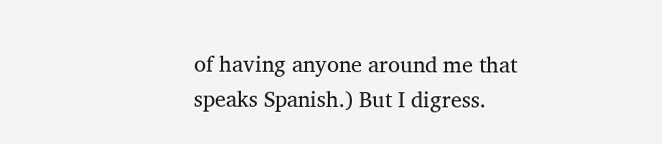of having anyone around me that speaks Spanish.) But I digress.